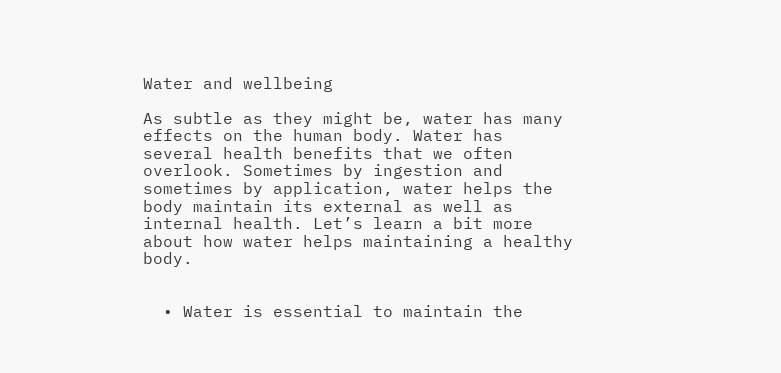Water and wellbeing

As subtle as they might be, water has many effects on the human body. Water has several health benefits that we often overlook. Sometimes by ingestion and sometimes by application, water helps the body maintain its external as well as internal health. Let’s learn a bit more about how water helps maintaining a healthy body.


  • Water is essential to maintain the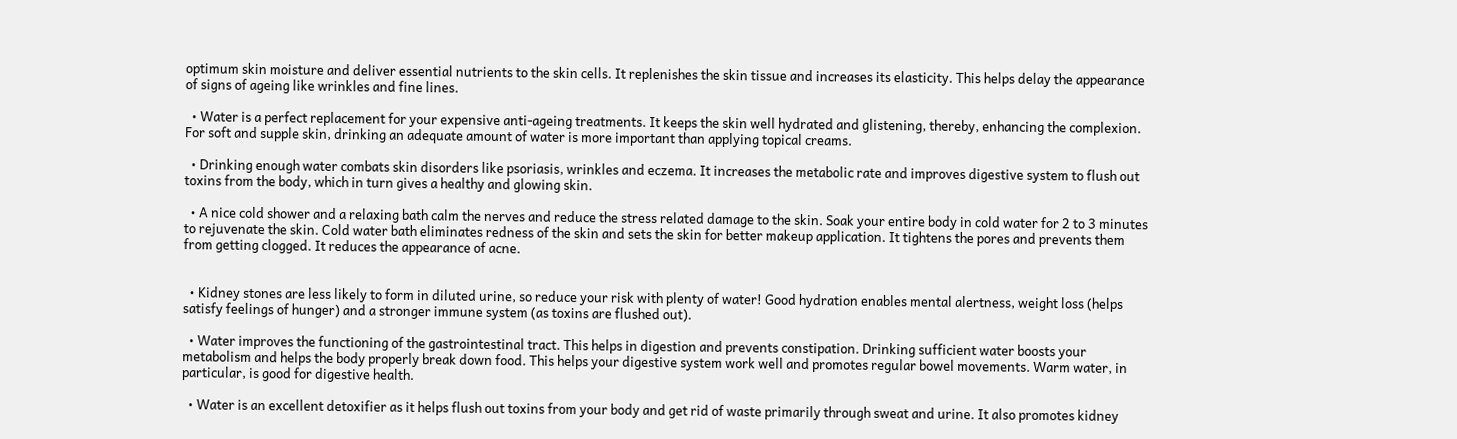optimum skin moisture and deliver essential nutrients to the skin cells. It replenishes the skin tissue and increases its elasticity. This helps delay the appearance of signs of ageing like wrinkles and fine lines.

  • Water is a perfect replacement for your expensive anti-ageing treatments. It keeps the skin well hydrated and glistening, thereby, enhancing the complexion. For soft and supple skin, drinking an adequate amount of water is more important than applying topical creams.

  • Drinking enough water combats skin disorders like psoriasis, wrinkles and eczema. It increases the metabolic rate and improves digestive system to flush out toxins from the body, which in turn gives a healthy and glowing skin.

  • A nice cold shower and a relaxing bath calm the nerves and reduce the stress related damage to the skin. Soak your entire body in cold water for 2 to 3 minutes to rejuvenate the skin. Cold water bath eliminates redness of the skin and sets the skin for better makeup application. It tightens the pores and prevents them from getting clogged. It reduces the appearance of acne.


  • Kidney stones are less likely to form in diluted urine, so reduce your risk with plenty of water! Good hydration enables mental alertness, weight loss (helps satisfy feelings of hunger) and a stronger immune system (as toxins are flushed out).

  • Water improves the functioning of the gastrointestinal tract. This helps in digestion and prevents constipation. Drinking sufficient water boosts your metabolism and helps the body properly break down food. This helps your digestive system work well and promotes regular bowel movements. Warm water, in particular, is good for digestive health.

  • Water is an excellent detoxifier as it helps flush out toxins from your body and get rid of waste primarily through sweat and urine. It also promotes kidney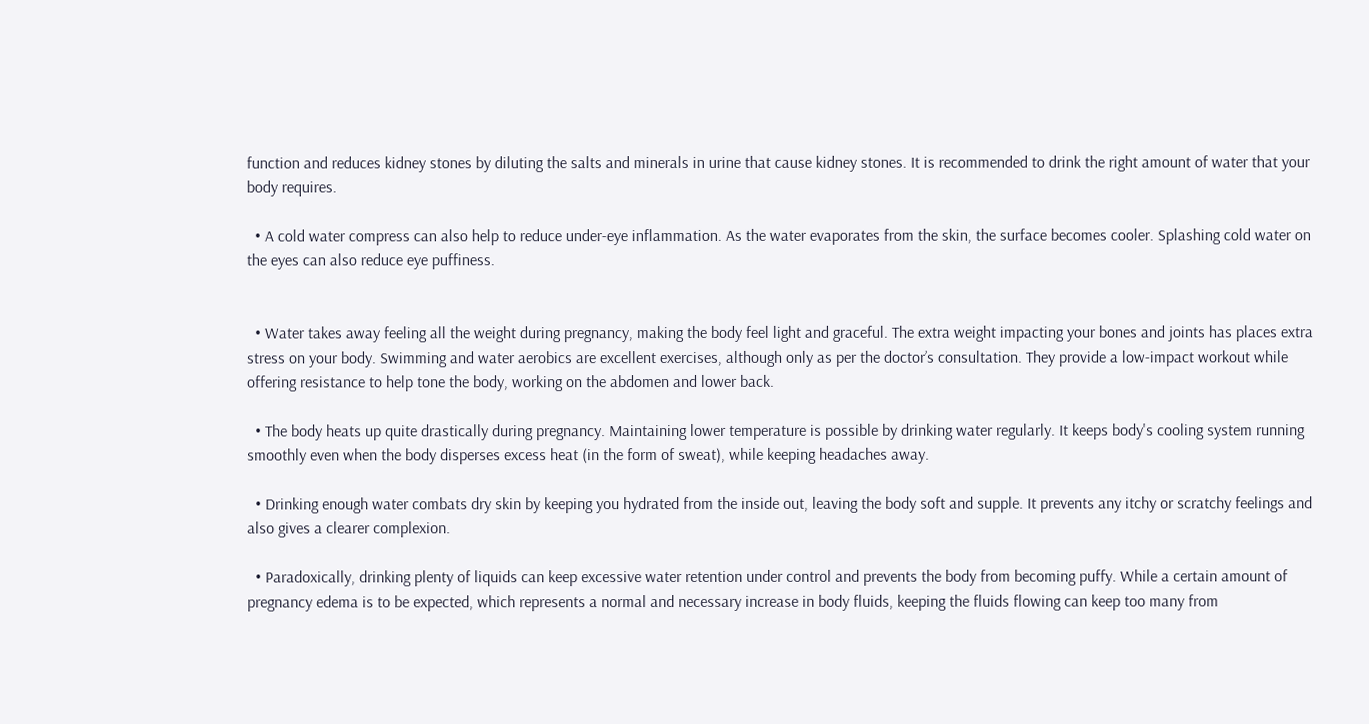function and reduces kidney stones by diluting the salts and minerals in urine that cause kidney stones. It is recommended to drink the right amount of water that your body requires.

  • A cold water compress can also help to reduce under-eye inflammation. As the water evaporates from the skin, the surface becomes cooler. Splashing cold water on the eyes can also reduce eye puffiness.


  • Water takes away feeling all the weight during pregnancy, making the body feel light and graceful. The extra weight impacting your bones and joints has places extra stress on your body. Swimming and water aerobics are excellent exercises, although only as per the doctor’s consultation. They provide a low-impact workout while offering resistance to help tone the body, working on the abdomen and lower back.

  • The body heats up quite drastically during pregnancy. Maintaining lower temperature is possible by drinking water regularly. It keeps body's cooling system running smoothly even when the body disperses excess heat (in the form of sweat), while keeping headaches away.

  • Drinking enough water combats dry skin by keeping you hydrated from the inside out, leaving the body soft and supple. It prevents any itchy or scratchy feelings and also gives a clearer complexion.

  • Paradoxically, drinking plenty of liquids can keep excessive water retention under control and prevents the body from becoming puffy. While a certain amount of pregnancy edema is to be expected, which represents a normal and necessary increase in body fluids, keeping the fluids flowing can keep too many from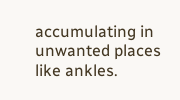accumulating in unwanted places like ankles.